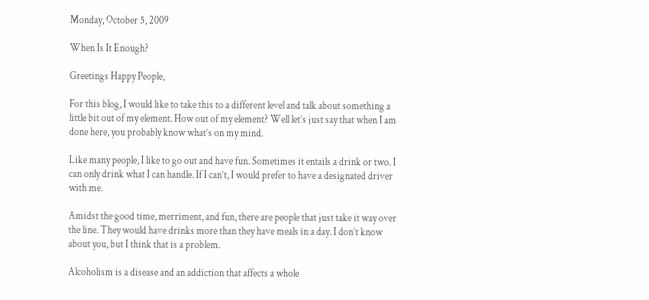Monday, October 5, 2009

When Is It Enough?

Greetings Happy People,

For this blog, I would like to take this to a different level and talk about something a little bit out of my element. How out of my element? Well let’s just say that when I am done here, you probably know what’s on my mind.

Like many people, I like to go out and have fun. Sometimes it entails a drink or two. I can only drink what I can handle. If I can’t, I would prefer to have a designated driver with me.

Amidst the good time, merriment, and fun, there are people that just take it way over the line. They would have drinks more than they have meals in a day. I don’t know about you, but I think that is a problem.

Alcoholism is a disease and an addiction that affects a whole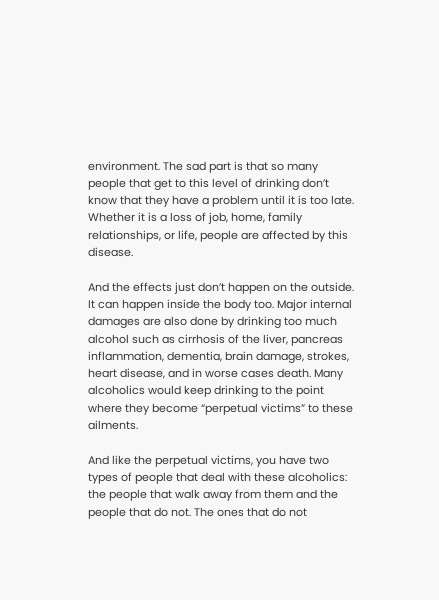environment. The sad part is that so many people that get to this level of drinking don’t know that they have a problem until it is too late. Whether it is a loss of job, home, family relationships, or life, people are affected by this disease.

And the effects just don’t happen on the outside. It can happen inside the body too. Major internal damages are also done by drinking too much alcohol such as cirrhosis of the liver, pancreas inflammation, dementia, brain damage, strokes, heart disease, and in worse cases death. Many alcoholics would keep drinking to the point where they become “perpetual victims” to these ailments.

And like the perpetual victims, you have two types of people that deal with these alcoholics: the people that walk away from them and the people that do not. The ones that do not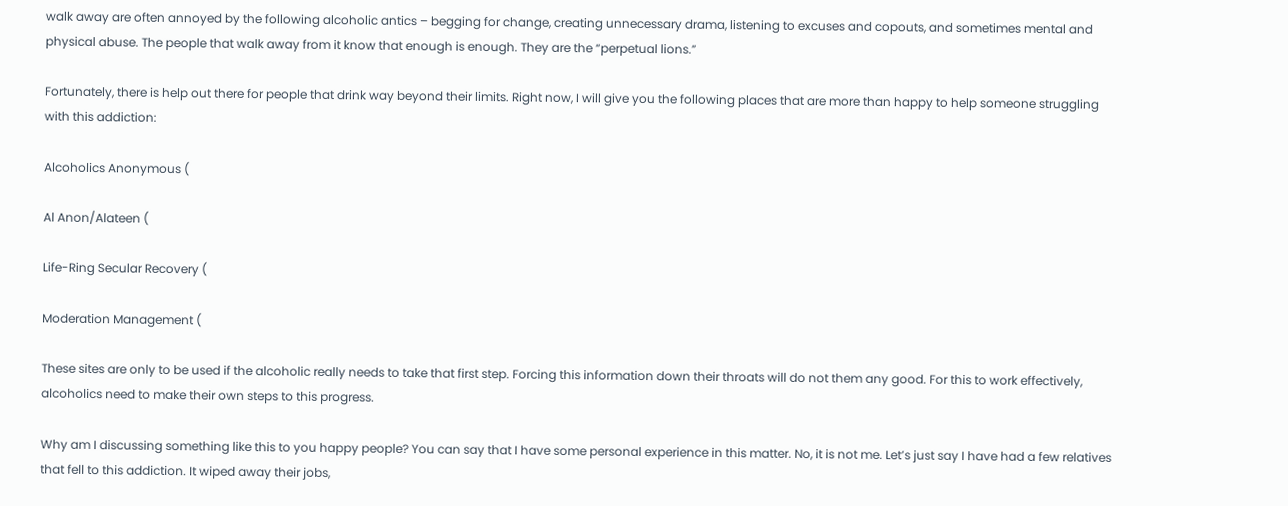walk away are often annoyed by the following alcoholic antics – begging for change, creating unnecessary drama, listening to excuses and copouts, and sometimes mental and physical abuse. The people that walk away from it know that enough is enough. They are the “perpetual lions.”

Fortunately, there is help out there for people that drink way beyond their limits. Right now, I will give you the following places that are more than happy to help someone struggling with this addiction:

Alcoholics Anonymous (

Al Anon/Alateen (

Life-Ring Secular Recovery (

Moderation Management (

These sites are only to be used if the alcoholic really needs to take that first step. Forcing this information down their throats will do not them any good. For this to work effectively, alcoholics need to make their own steps to this progress.

Why am I discussing something like this to you happy people? You can say that I have some personal experience in this matter. No, it is not me. Let’s just say I have had a few relatives that fell to this addiction. It wiped away their jobs,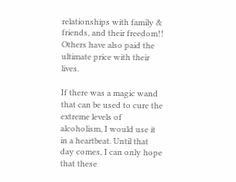relationships with family & friends, and their freedom!! Others have also paid the ultimate price with their lives.

If there was a magic wand that can be used to cure the extreme levels of alcoholism, I would use it in a heartbeat. Until that day comes, I can only hope that these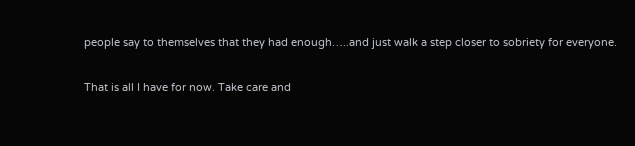people say to themselves that they had enough…..and just walk a step closer to sobriety for everyone.

That is all I have for now. Take care and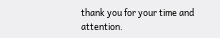thank you for your time and attention.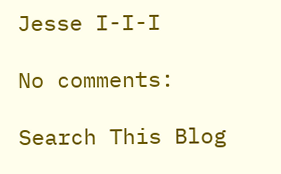Jesse I-I-I

No comments:

Search This Blog